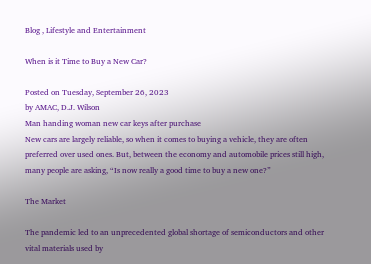Blog , Lifestyle and Entertainment

When is it Time to Buy a New Car?

Posted on Tuesday, September 26, 2023
by AMAC, D.J. Wilson
Man handing woman new car keys after purchase
New cars are largely reliable, so when it comes to buying a vehicle, they are often preferred over used ones. But, between the economy and automobile prices still high, many people are asking, “Is now really a good time to buy a new one?”

The Market

The pandemic led to an unprecedented global shortage of semiconductors and other vital materials used by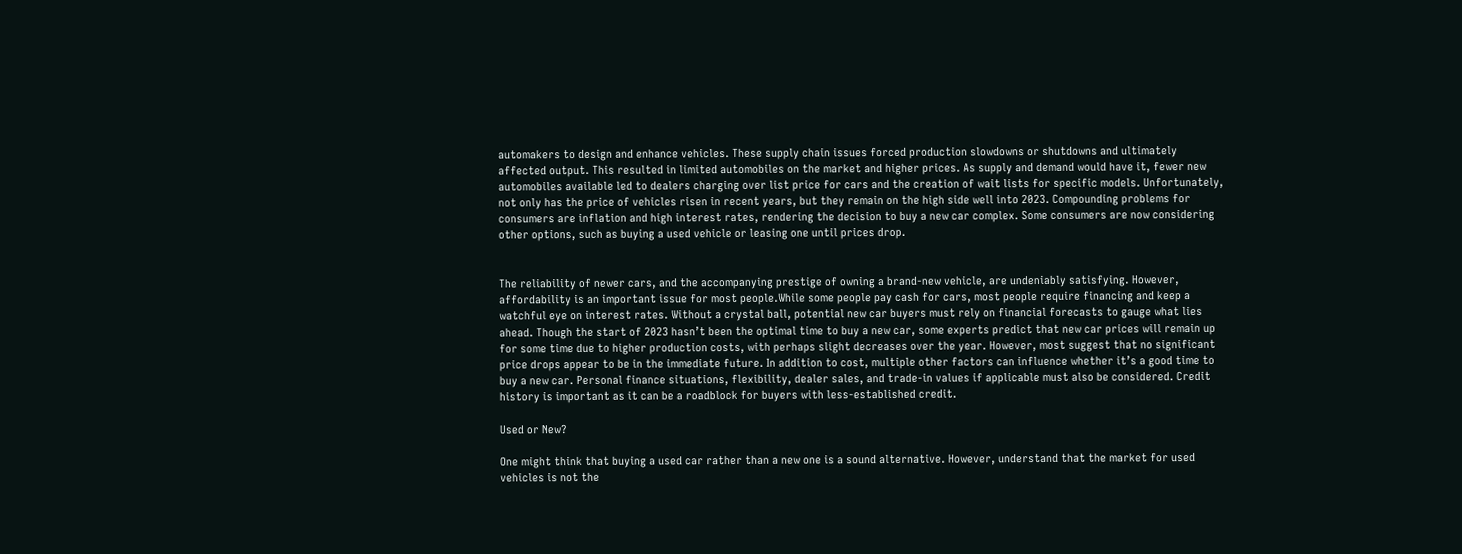automakers to design and enhance vehicles. These supply chain issues forced production slowdowns or shutdowns and ultimately affected output. This resulted in limited automobiles on the market and higher prices. As supply and demand would have it, fewer new automobiles available led to dealers charging over list price for cars and the creation of wait lists for specific models. Unfortunately, not only has the price of vehicles risen in recent years, but they remain on the high side well into 2023. Compounding problems for consumers are inflation and high interest rates, rendering the decision to buy a new car complex. Some consumers are now considering other options, such as buying a used vehicle or leasing one until prices drop.


The reliability of newer cars, and the accompanying prestige of owning a brand-new vehicle, are undeniably satisfying. However, affordability is an important issue for most people.While some people pay cash for cars, most people require financing and keep a watchful eye on interest rates. Without a crystal ball, potential new car buyers must rely on financial forecasts to gauge what lies ahead. Though the start of 2023 hasn’t been the optimal time to buy a new car, some experts predict that new car prices will remain up for some time due to higher production costs, with perhaps slight decreases over the year. However, most suggest that no significant price drops appear to be in the immediate future. In addition to cost, multiple other factors can influence whether it’s a good time to buy a new car. Personal finance situations, flexibility, dealer sales, and trade-in values if applicable must also be considered. Credit history is important as it can be a roadblock for buyers with less-established credit.

Used or New?

One might think that buying a used car rather than a new one is a sound alternative. However, understand that the market for used vehicles is not the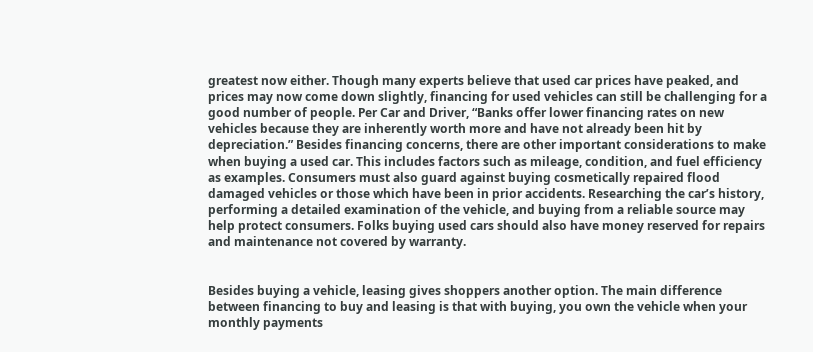greatest now either. Though many experts believe that used car prices have peaked, and prices may now come down slightly, financing for used vehicles can still be challenging for a good number of people. Per Car and Driver, “Banks offer lower financing rates on new vehicles because they are inherently worth more and have not already been hit by depreciation.” Besides financing concerns, there are other important considerations to make when buying a used car. This includes factors such as mileage, condition, and fuel efficiency as examples. Consumers must also guard against buying cosmetically repaired flood damaged vehicles or those which have been in prior accidents. Researching the car’s history, performing a detailed examination of the vehicle, and buying from a reliable source may help protect consumers. Folks buying used cars should also have money reserved for repairs and maintenance not covered by warranty.


Besides buying a vehicle, leasing gives shoppers another option. The main difference between financing to buy and leasing is that with buying, you own the vehicle when your monthly payments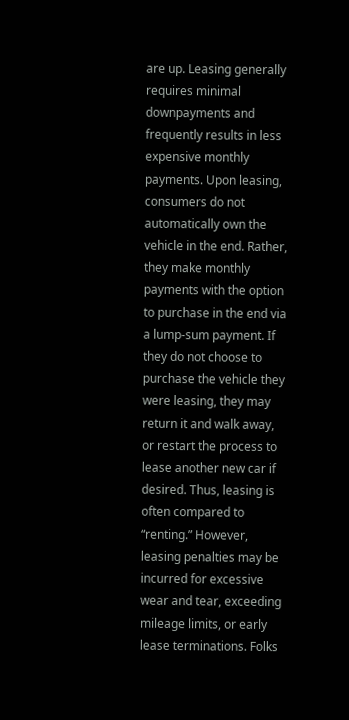are up. Leasing generally requires minimal downpayments and frequently results in less expensive monthly payments. Upon leasing, consumers do not automatically own the vehicle in the end. Rather, they make monthly payments with the option to purchase in the end via a lump-sum payment. If they do not choose to purchase the vehicle they were leasing, they may return it and walk away, or restart the process to lease another new car if desired. Thus, leasing is often compared to “renting.” However, leasing penalties may be incurred for excessive wear and tear, exceeding mileage limits, or early lease terminations. Folks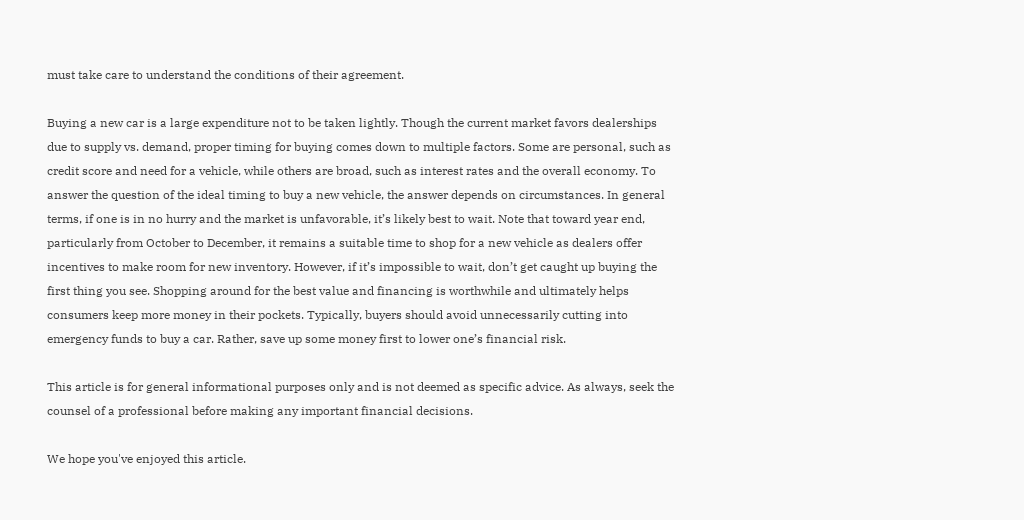must take care to understand the conditions of their agreement.

Buying a new car is a large expenditure not to be taken lightly. Though the current market favors dealerships due to supply vs. demand, proper timing for buying comes down to multiple factors. Some are personal, such as credit score and need for a vehicle, while others are broad, such as interest rates and the overall economy. To answer the question of the ideal timing to buy a new vehicle, the answer depends on circumstances. In general terms, if one is in no hurry and the market is unfavorable, it’s likely best to wait. Note that toward year end, particularly from October to December, it remains a suitable time to shop for a new vehicle as dealers offer incentives to make room for new inventory. However, if it’s impossible to wait, don’t get caught up buying the first thing you see. Shopping around for the best value and financing is worthwhile and ultimately helps consumers keep more money in their pockets. Typically, buyers should avoid unnecessarily cutting into emergency funds to buy a car. Rather, save up some money first to lower one’s financial risk.

This article is for general informational purposes only and is not deemed as specific advice. As always, seek the counsel of a professional before making any important financial decisions.

We hope you've enjoyed this article.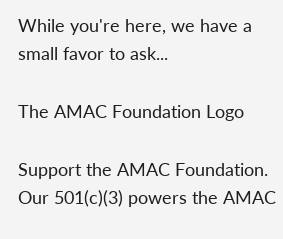While you're here, we have a small favor to ask...

The AMAC Foundation Logo

Support the AMAC Foundation. Our 501(c)(3) powers the AMAC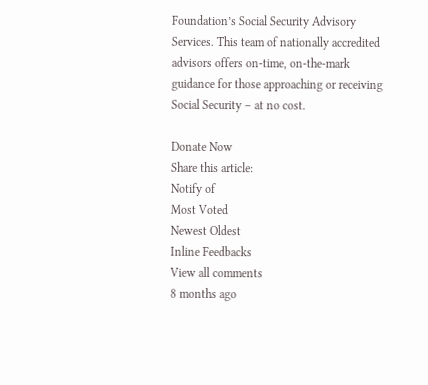Foundation’s Social Security Advisory Services. This team of nationally accredited advisors offers on-time, on-the-mark guidance for those approaching or receiving Social Security – at no cost.

Donate Now
Share this article:
Notify of
Most Voted
Newest Oldest
Inline Feedbacks
View all comments
8 months ago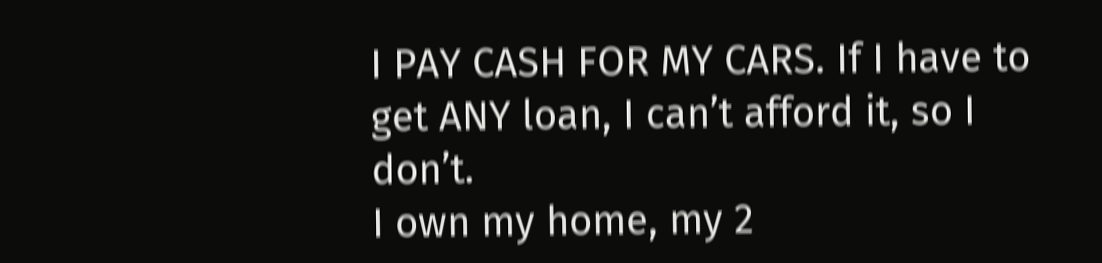I PAY CASH FOR MY CARS. If I have to get ANY loan, I can’t afford it, so I don’t.
I own my home, my 2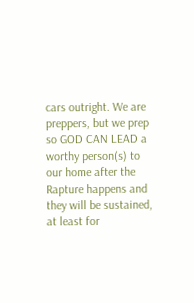cars outright. We are preppers, but we prep so GOD CAN LEAD a worthy person(s) to our home after the Rapture happens and they will be sustained, at least for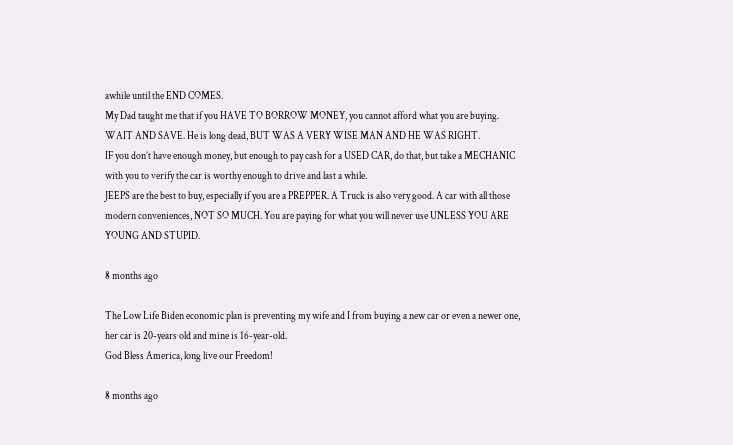awhile until the END COMES.
My Dad taught me that if you HAVE TO BORROW MONEY, you cannot afford what you are buying. WAIT AND SAVE. He is long dead, BUT WAS A VERY WISE MAN AND HE WAS RIGHT.
IF you don’t have enough money, but enough to pay cash for a USED CAR, do that, but take a MECHANIC with you to verify the car is worthy enough to drive and last a while.
JEEPS are the best to buy, especially if you are a PREPPER. A Truck is also very good. A car with all those modern conveniences, NOT SO MUCH. You are paying for what you will never use UNLESS YOU ARE YOUNG AND STUPID.

8 months ago

The Low Life Biden economic plan is preventing my wife and I from buying a new car or even a newer one, her car is 20-years old and mine is 16-year-old.
God Bless America, long live our Freedom!

8 months ago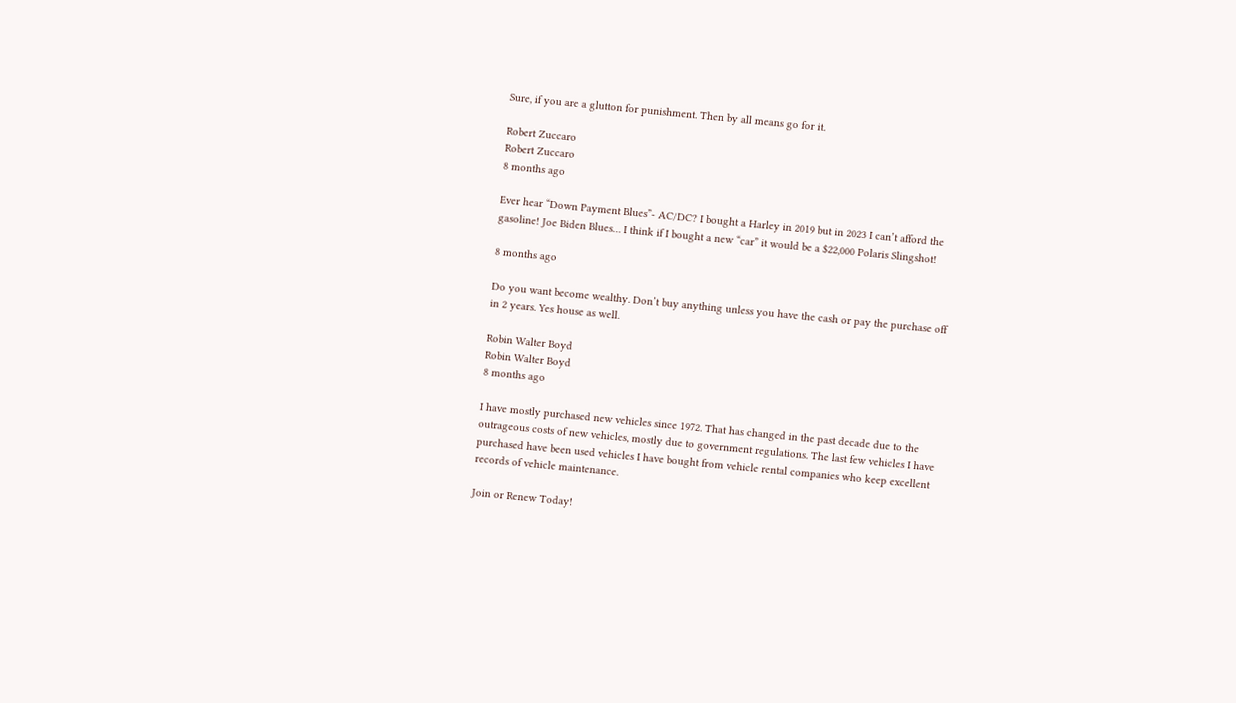Sure, if you are a glutton for punishment. Then by all means go for it.

Robert Zuccaro
Robert Zuccaro
8 months ago

Ever hear “Down Payment Blues”- AC/DC? I bought a Harley in 2019 but in 2023 I can’t afford the gasoline! Joe Biden Blues… I think if I bought a new “car” it would be a $22,000 Polaris Slingshot!

8 months ago

Do you want become wealthy. Don’t buy anything unless you have the cash or pay the purchase off in 2 years. Yes house as well.

Robin Walter Boyd
Robin Walter Boyd
8 months ago

I have mostly purchased new vehicles since 1972. That has changed in the past decade due to the outrageous costs of new vehicles, mostly due to government regulations. The last few vehicles I have purchased have been used vehicles I have bought from vehicle rental companies who keep excellent records of vehicle maintenance.

Join or Renew Today!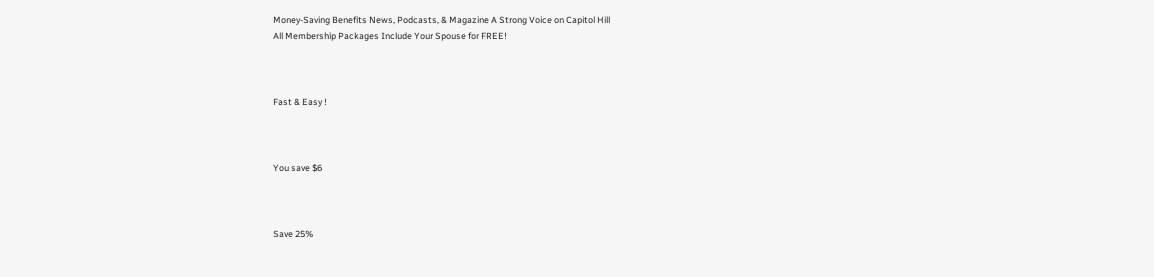Money-Saving Benefits News, Podcasts, & Magazine A Strong Voice on Capitol Hill
All Membership Packages Include Your Spouse for FREE!



Fast & Easy !



You save $6



Save 25%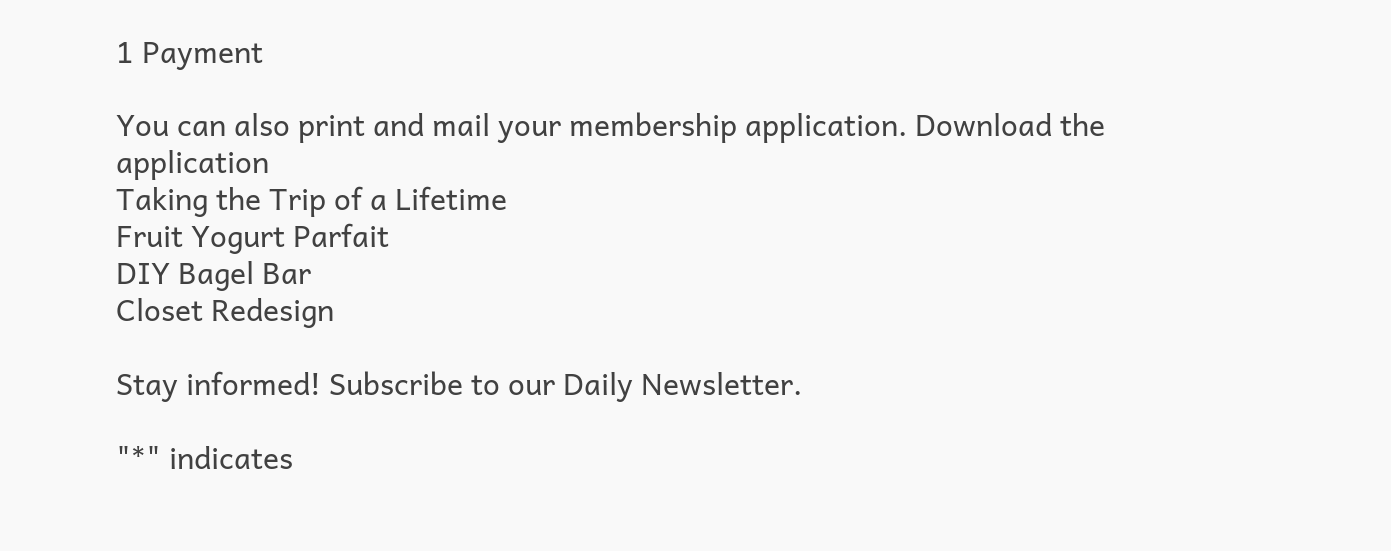1 Payment

You can also print and mail your membership application. Download the application
Taking the Trip of a Lifetime
Fruit Yogurt Parfait
DIY Bagel Bar
Closet Redesign

Stay informed! Subscribe to our Daily Newsletter.

"*" indicates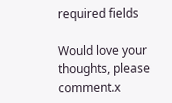required fields

Would love your thoughts, please comment.x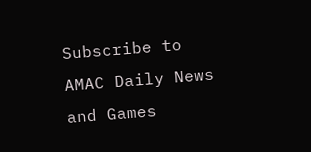Subscribe to AMAC Daily News and Games